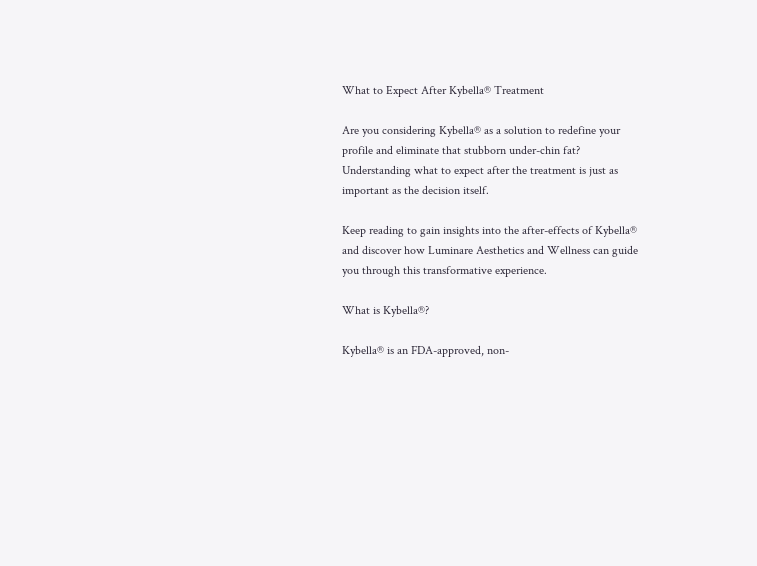What to Expect After Kybella® Treatment

Are you considering Kybella® as a solution to redefine your profile and eliminate that stubborn under-chin fat? Understanding what to expect after the treatment is just as important as the decision itself.

Keep reading to gain insights into the after-effects of Kybella® and discover how Luminare Aesthetics and Wellness can guide you through this transformative experience.

What is Kybella®?

Kybella® is an FDA-approved, non-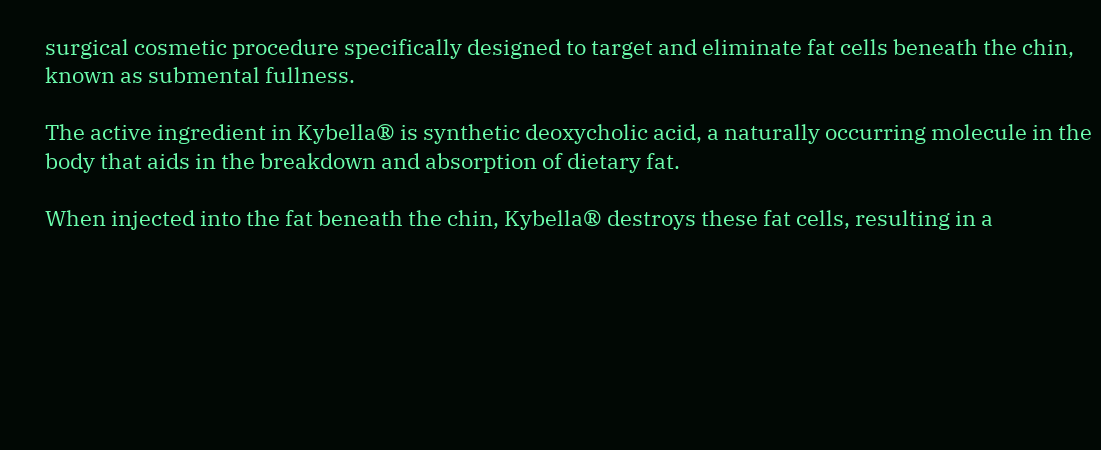surgical cosmetic procedure specifically designed to target and eliminate fat cells beneath the chin, known as submental fullness.

The active ingredient in Kybella® is synthetic deoxycholic acid, a naturally occurring molecule in the body that aids in the breakdown and absorption of dietary fat.

When injected into the fat beneath the chin, Kybella® destroys these fat cells, resulting in a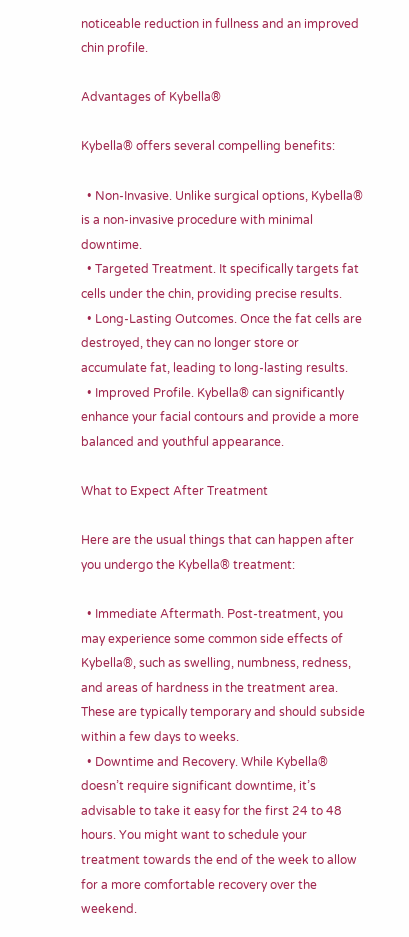noticeable reduction in fullness and an improved chin profile.

Advantages of Kybella®

Kybella® offers several compelling benefits:

  • Non-Invasive. Unlike surgical options, Kybella® is a non-invasive procedure with minimal downtime.
  • Targeted Treatment. It specifically targets fat cells under the chin, providing precise results.
  • Long-Lasting Outcomes. Once the fat cells are destroyed, they can no longer store or accumulate fat, leading to long-lasting results.
  • Improved Profile. Kybella® can significantly enhance your facial contours and provide a more balanced and youthful appearance.

What to Expect After Treatment

Here are the usual things that can happen after you undergo the Kybella® treatment:

  • Immediate Aftermath. Post-treatment, you may experience some common side effects of Kybella®, such as swelling, numbness, redness, and areas of hardness in the treatment area. These are typically temporary and should subside within a few days to weeks.
  • Downtime and Recovery. While Kybella® doesn’t require significant downtime, it’s advisable to take it easy for the first 24 to 48 hours. You might want to schedule your treatment towards the end of the week to allow for a more comfortable recovery over the weekend.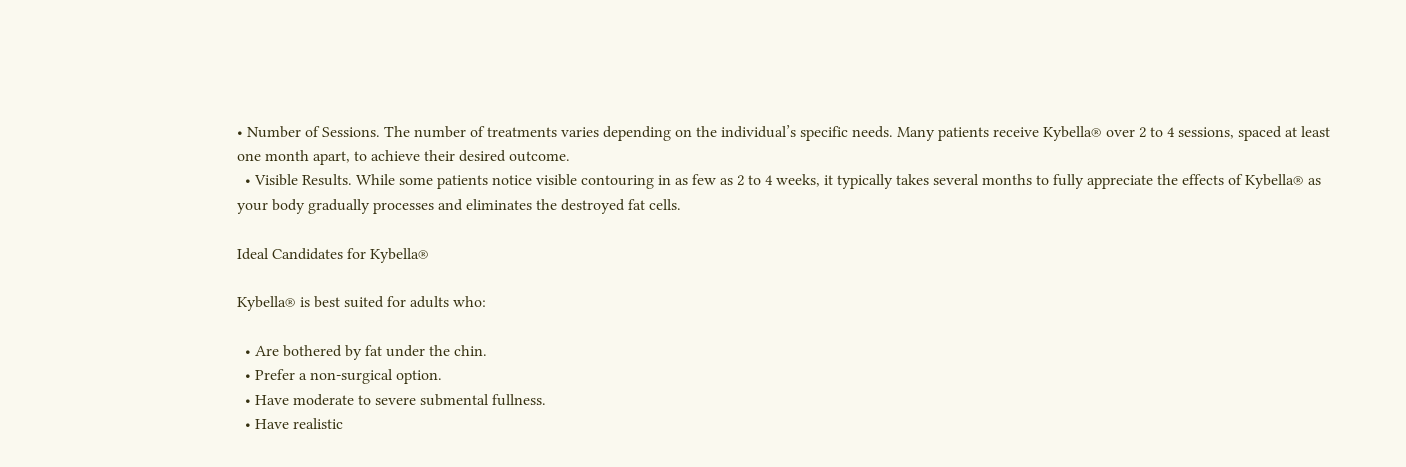• Number of Sessions. The number of treatments varies depending on the individual’s specific needs. Many patients receive Kybella® over 2 to 4 sessions, spaced at least one month apart, to achieve their desired outcome.
  • Visible Results. While some patients notice visible contouring in as few as 2 to 4 weeks, it typically takes several months to fully appreciate the effects of Kybella® as your body gradually processes and eliminates the destroyed fat cells.

Ideal Candidates for Kybella®

Kybella® is best suited for adults who:

  • Are bothered by fat under the chin.
  • Prefer a non-surgical option.
  • Have moderate to severe submental fullness.
  • Have realistic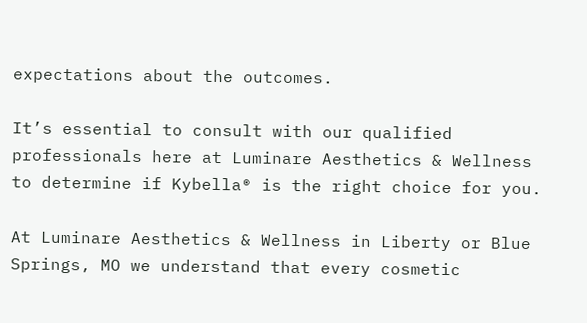expectations about the outcomes.

It’s essential to consult with our qualified professionals here at Luminare Aesthetics & Wellness to determine if Kybella® is the right choice for you.

At Luminare Aesthetics & Wellness in Liberty or Blue Springs, MO we understand that every cosmetic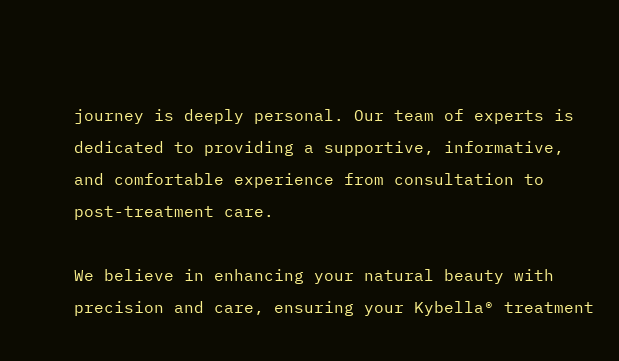journey is deeply personal. Our team of experts is dedicated to providing a supportive, informative, and comfortable experience from consultation to post-treatment care.

We believe in enhancing your natural beauty with precision and care, ensuring your Kybella® treatment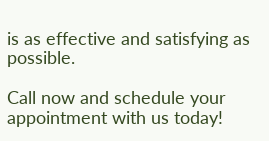is as effective and satisfying as possible.

Call now and schedule your appointment with us today!